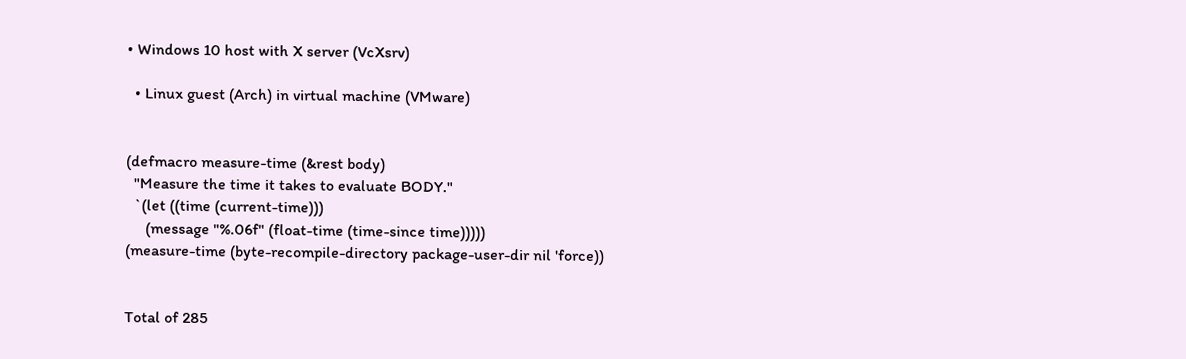• Windows 10 host with X server (VcXsrv)

  • Linux guest (Arch) in virtual machine (VMware)


(defmacro measure-time (&rest body)
  "Measure the time it takes to evaluate BODY."
  `(let ((time (current-time)))
     (message "%.06f" (float-time (time-since time)))))
(measure-time (byte-recompile-directory package-user-dir nil 'force))


Total of 285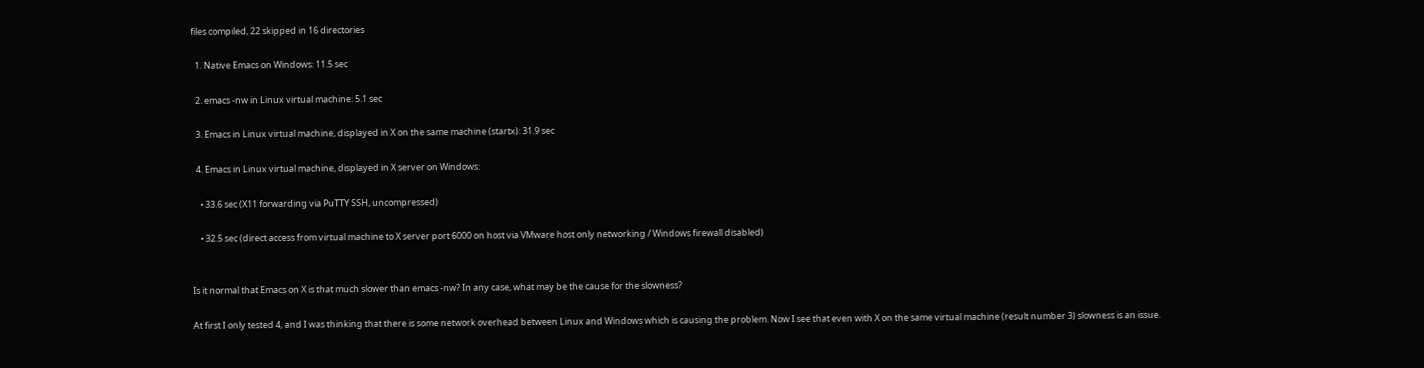files compiled, 22 skipped in 16 directories

  1. Native Emacs on Windows: 11.5 sec

  2. emacs -nw in Linux virtual machine: 5.1 sec

  3. Emacs in Linux virtual machine, displayed in X on the same machine (startx): 31.9 sec

  4. Emacs in Linux virtual machine, displayed in X server on Windows:

    • 33.6 sec (X11 forwarding via PuTTY SSH, uncompressed)

    • 32.5 sec (direct access from virtual machine to X server port 6000 on host via VMware host only networking / Windows firewall disabled)


Is it normal that Emacs on X is that much slower than emacs -nw? In any case, what may be the cause for the slowness?

At first I only tested 4, and I was thinking that there is some network overhead between Linux and Windows which is causing the problem. Now I see that even with X on the same virtual machine (result number 3) slowness is an issue.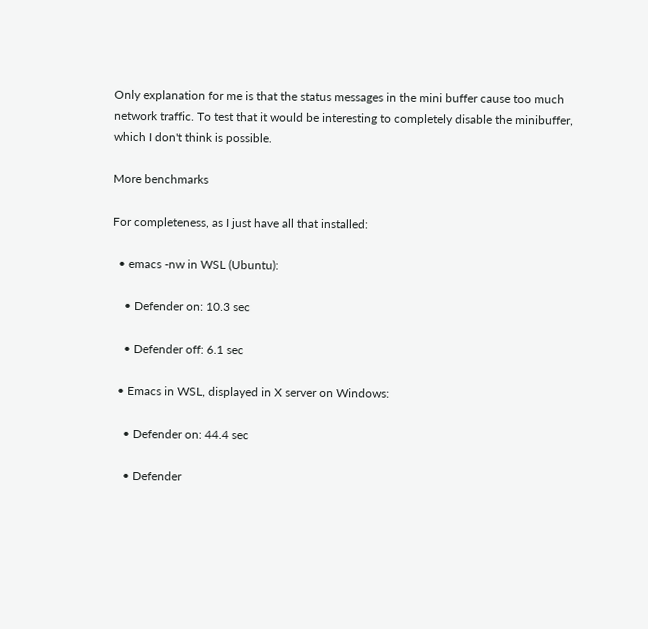Only explanation for me is that the status messages in the mini buffer cause too much network traffic. To test that it would be interesting to completely disable the minibuffer, which I don't think is possible.

More benchmarks

For completeness, as I just have all that installed:

  • emacs -nw in WSL (Ubuntu):

    • Defender on: 10.3 sec

    • Defender off: 6.1 sec

  • Emacs in WSL, displayed in X server on Windows:

    • Defender on: 44.4 sec

    • Defender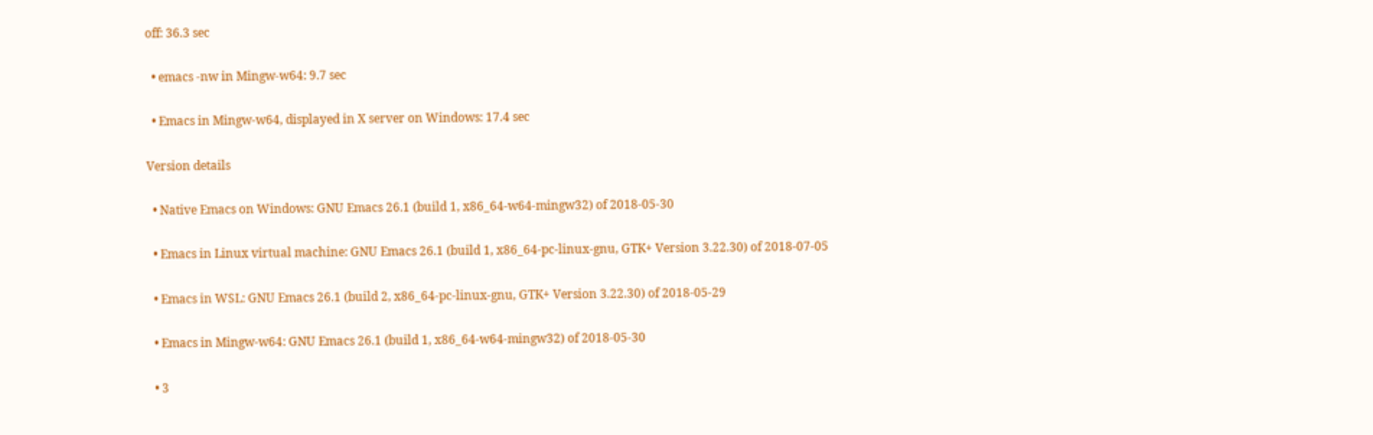off: 36.3 sec

  • emacs -nw in Mingw-w64: 9.7 sec

  • Emacs in Mingw-w64, displayed in X server on Windows: 17.4 sec

Version details

  • Native Emacs on Windows: GNU Emacs 26.1 (build 1, x86_64-w64-mingw32) of 2018-05-30

  • Emacs in Linux virtual machine: GNU Emacs 26.1 (build 1, x86_64-pc-linux-gnu, GTK+ Version 3.22.30) of 2018-07-05

  • Emacs in WSL: GNU Emacs 26.1 (build 2, x86_64-pc-linux-gnu, GTK+ Version 3.22.30) of 2018-05-29

  • Emacs in Mingw-w64: GNU Emacs 26.1 (build 1, x86_64-w64-mingw32) of 2018-05-30

  • 3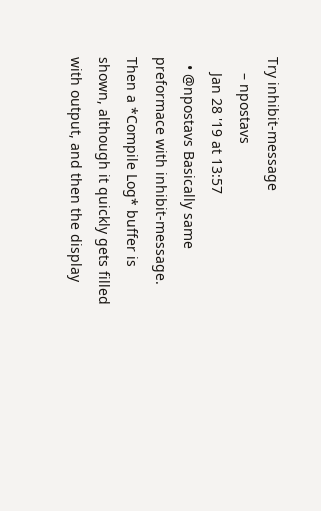Try inhibit-message
    – npostavs
    Jan 28 '19 at 13:57
  • @npostavs Basically same preformace with inhibit-message. Then a *Compile Log* buffer is shown, although it quickly gets filled with output, and then the display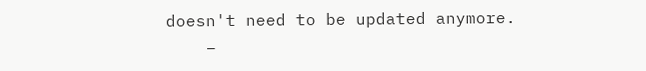doesn't need to be updated anymore.
    –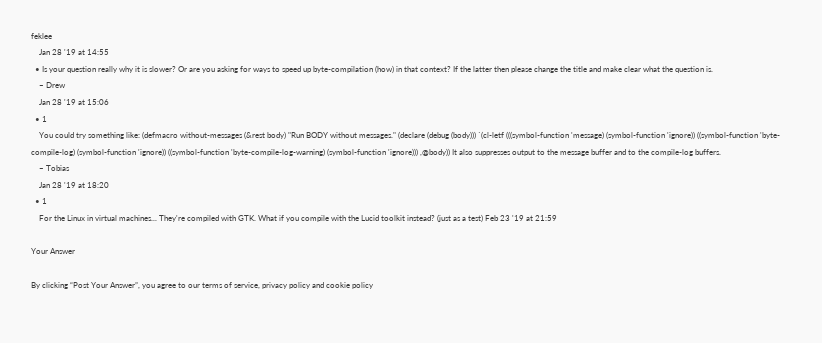feklee
    Jan 28 '19 at 14:55
  • Is your question really why it is slower? Or are you asking for ways to speed up byte-compilation (how) in that context? If the latter then please change the title and make clear what the question is.
    – Drew
    Jan 28 '19 at 15:06
  • 1
    You could try something like: (defmacro without-messages (&rest body) "Run BODY without messages." (declare (debug (body))) `(cl-letf (((symbol-function 'message) (symbol-function 'ignore)) ((symbol-function 'byte-compile-log) (symbol-function 'ignore)) ((symbol-function 'byte-compile-log-warning) (symbol-function 'ignore))) ,@body)) It also suppresses output to the message buffer and to the compile-log buffers.
    – Tobias
    Jan 28 '19 at 18:20
  • 1
    For the Linux in virtual machines... They're compiled with GTK. What if you compile with the Lucid toolkit instead? (just as a test) Feb 23 '19 at 21:59

Your Answer

By clicking “Post Your Answer”, you agree to our terms of service, privacy policy and cookie policy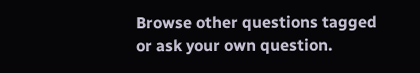Browse other questions tagged or ask your own question.